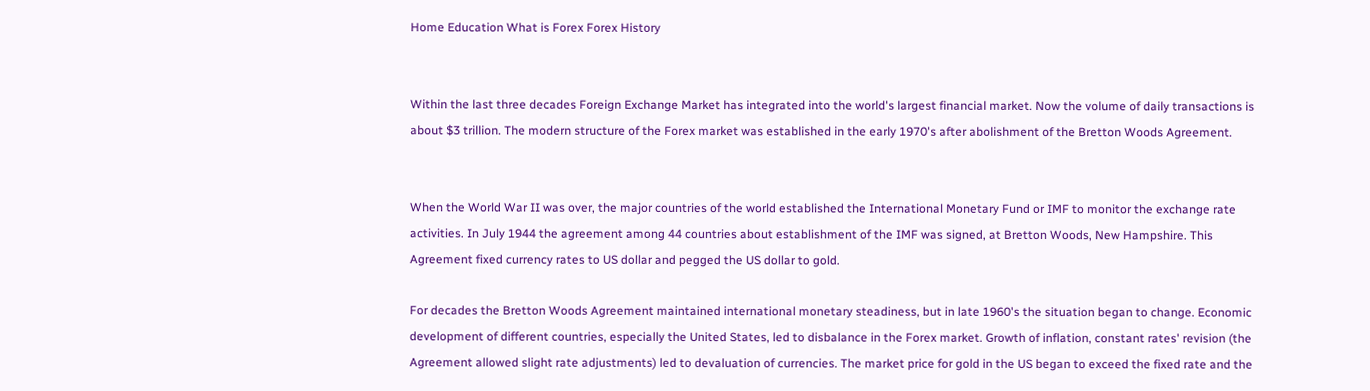Home Education What is Forex Forex History


Within the last three decades Foreign Exchange Market has integrated into the world's largest financial market. Now the volume of daily transactions is about $3 trillion. The modern structure of the Forex market was established in the early 1970's after abolishment of the Bretton Woods Agreement.


When the World War II was over, the major countries of the world established the International Monetary Fund or IMF to monitor the exchange rate activities. In July 1944 the agreement among 44 countries about establishment of the IMF was signed, at Bretton Woods, New Hampshire. This Agreement fixed currency rates to US dollar and pegged the US dollar to gold.

For decades the Bretton Woods Agreement maintained international monetary steadiness, but in late 1960's the situation began to change. Economic development of different countries, especially the United States, led to disbalance in the Forex market. Growth of inflation, constant rates' revision (the Agreement allowed slight rate adjustments) led to devaluation of currencies. The market price for gold in the US began to exceed the fixed rate and the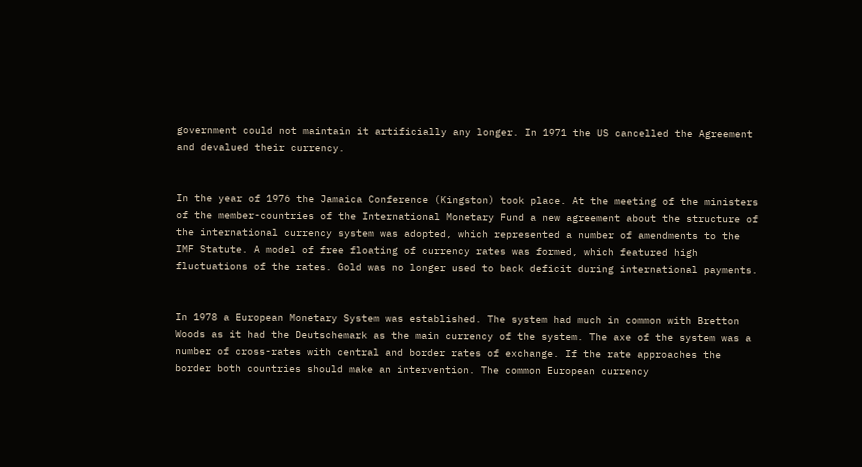government could not maintain it artificially any longer. In 1971 the US cancelled the Agreement and devalued their currency.


In the year of 1976 the Jamaica Conference (Kingston) took place. At the meeting of the ministers of the member-countries of the International Monetary Fund a new agreement about the structure of the international currency system was adopted, which represented a number of amendments to the IMF Statute. A model of free floating of currency rates was formed, which featured high fluctuations of the rates. Gold was no longer used to back deficit during international payments.


In 1978 a European Monetary System was established. The system had much in common with Bretton Woods as it had the Deutschemark as the main currency of the system. The axe of the system was a number of cross-rates with central and border rates of exchange. If the rate approaches the border both countries should make an intervention. The common European currency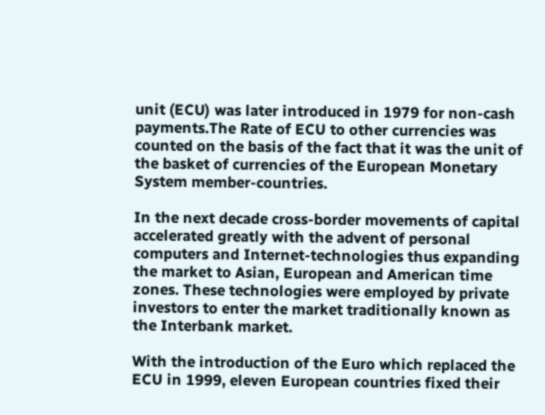unit (ECU) was later introduced in 1979 for non-cash payments.The Rate of ECU to other currencies was counted on the basis of the fact that it was the unit of the basket of currencies of the European Monetary System member-countries.

In the next decade cross-border movements of capital accelerated greatly with the advent of personal computers and Internet-technologies thus expanding the market to Asian, European and American time zones. These technologies were employed by private investors to enter the market traditionally known as the Interbank market.

With the introduction of the Euro which replaced the ECU in 1999, eleven European countries fixed their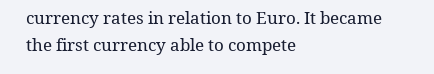currency rates in relation to Euro. It became the first currency able to compete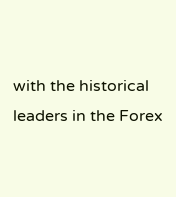with the historical leaders in the Forex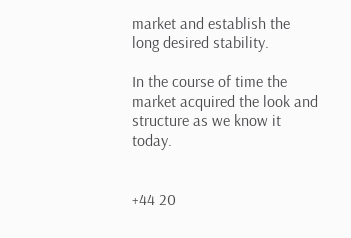market and establish the long desired stability.

In the course of time the market acquired the look and structure as we know it today.


+44 20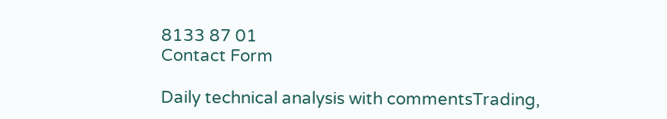8133 87 01
Contact Form

Daily technical analysis with commentsTrading,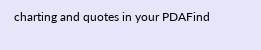charting and quotes in your PDAFind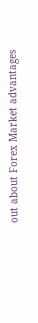out about Forex Market advantages